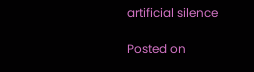artificial silence

Posted on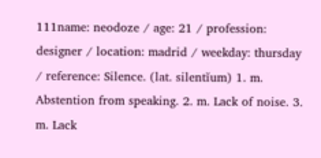111name: neodoze / age: 21 / profession: designer / location: madrid / weekday: thursday / reference: Silence. (lat. silentĭum) 1. m. Abstention from speaking. 2. m. Lack of noise. 3. m. Lack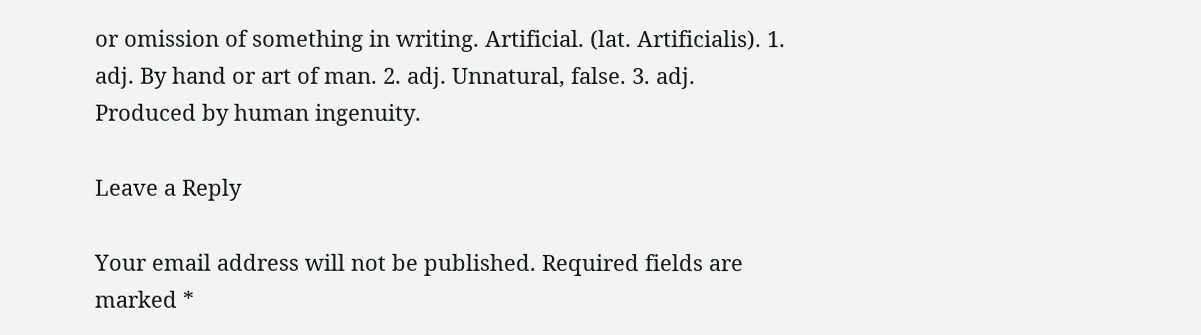or omission of something in writing. Artificial. (lat. Artificialis). 1. adj. By hand or art of man. 2. adj. Unnatural, false. 3. adj. Produced by human ingenuity.

Leave a Reply

Your email address will not be published. Required fields are marked *